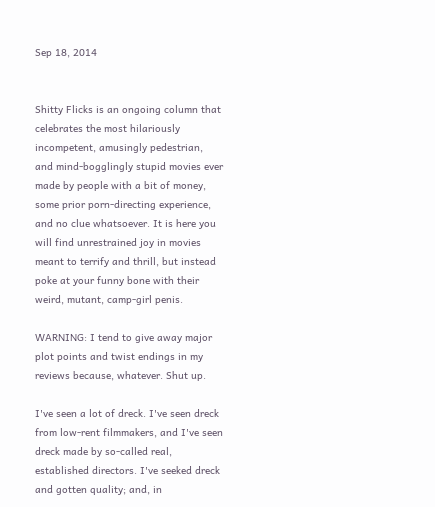Sep 18, 2014


Shitty Flicks is an ongoing column that celebrates the most hilariously incompetent, amusingly pedestrian, and mind-bogglingly stupid movies ever made by people with a bit of money, some prior porn-directing experience, and no clue whatsoever. It is here you will find unrestrained joy in movies meant to terrify and thrill, but instead poke at your funny bone with their weird, mutant, camp-girl penis.

WARNING: I tend to give away major plot points and twist endings in my reviews because, whatever. Shut up.

I've seen a lot of dreck. I've seen dreck from low-rent filmmakers, and I've seen dreck made by so-called real, established directors. I've seeked dreck and gotten quality; and, in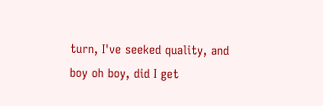turn, I've seeked quality, and boy oh boy, did I get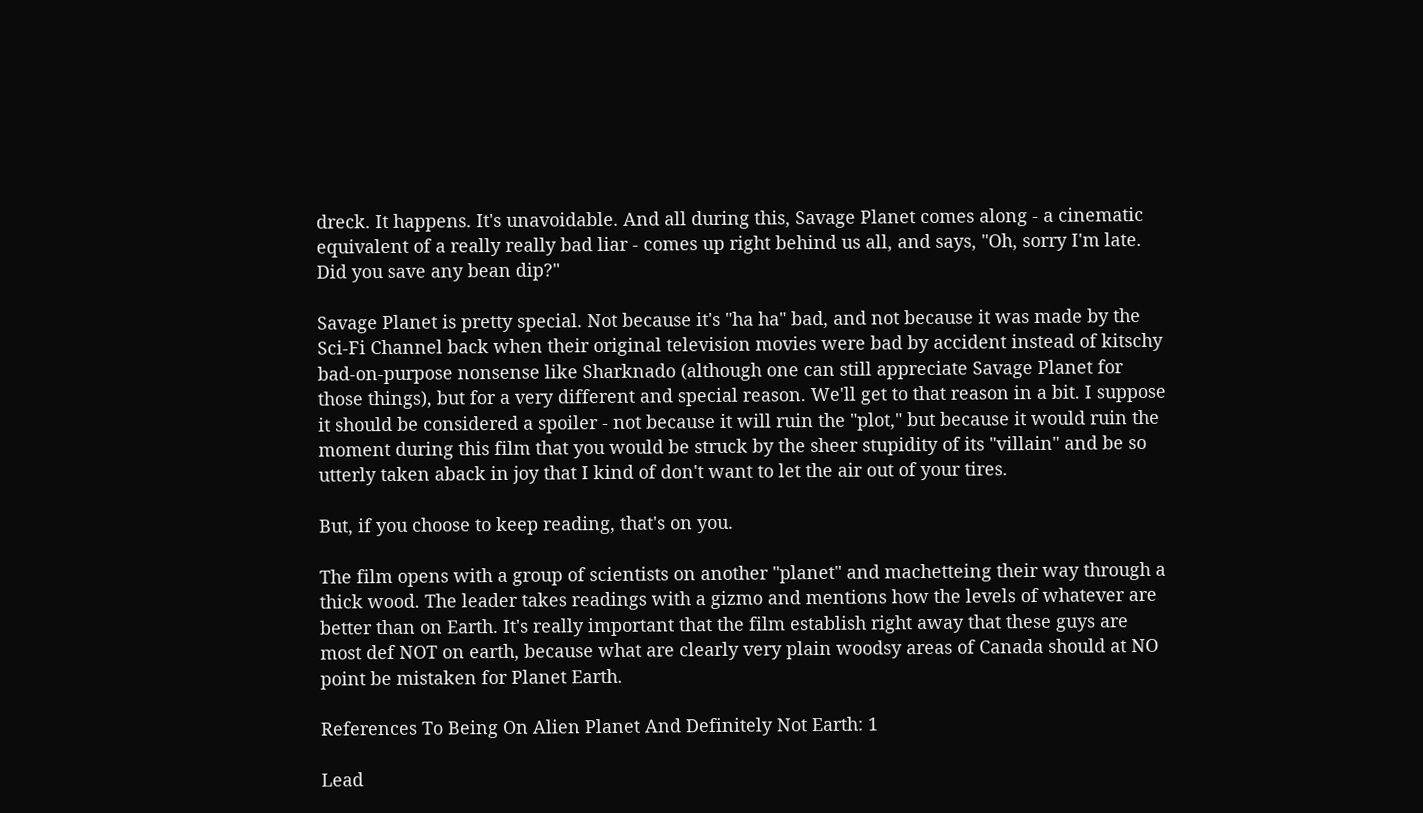dreck. It happens. It's unavoidable. And all during this, Savage Planet comes along - a cinematic equivalent of a really really bad liar - comes up right behind us all, and says, "Oh, sorry I'm late. Did you save any bean dip?"

Savage Planet is pretty special. Not because it's "ha ha" bad, and not because it was made by the Sci-Fi Channel back when their original television movies were bad by accident instead of kitschy bad-on-purpose nonsense like Sharknado (although one can still appreciate Savage Planet for those things), but for a very different and special reason. We'll get to that reason in a bit. I suppose it should be considered a spoiler - not because it will ruin the "plot," but because it would ruin the moment during this film that you would be struck by the sheer stupidity of its "villain" and be so utterly taken aback in joy that I kind of don't want to let the air out of your tires.

But, if you choose to keep reading, that's on you.

The film opens with a group of scientists on another "planet" and machetteing their way through a thick wood. The leader takes readings with a gizmo and mentions how the levels of whatever are better than on Earth. It's really important that the film establish right away that these guys are most def NOT on earth, because what are clearly very plain woodsy areas of Canada should at NO point be mistaken for Planet Earth.

References To Being On Alien Planet And Definitely Not Earth: 1

Lead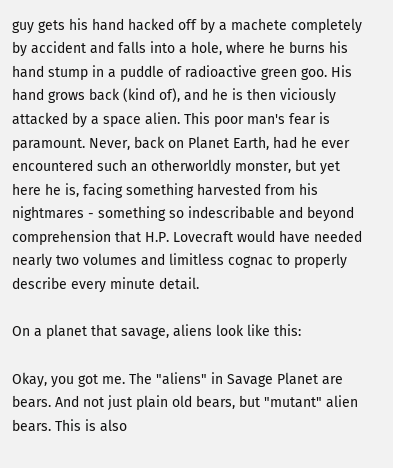guy gets his hand hacked off by a machete completely by accident and falls into a hole, where he burns his hand stump in a puddle of radioactive green goo. His hand grows back (kind of), and he is then viciously attacked by a space alien. This poor man's fear is paramount. Never, back on Planet Earth, had he ever encountered such an otherworldly monster, but yet here he is, facing something harvested from his nightmares - something so indescribable and beyond comprehension that H.P. Lovecraft would have needed nearly two volumes and limitless cognac to properly describe every minute detail.

On a planet that savage, aliens look like this:

Okay, you got me. The "aliens" in Savage Planet are bears. And not just plain old bears, but "mutant" alien bears. This is also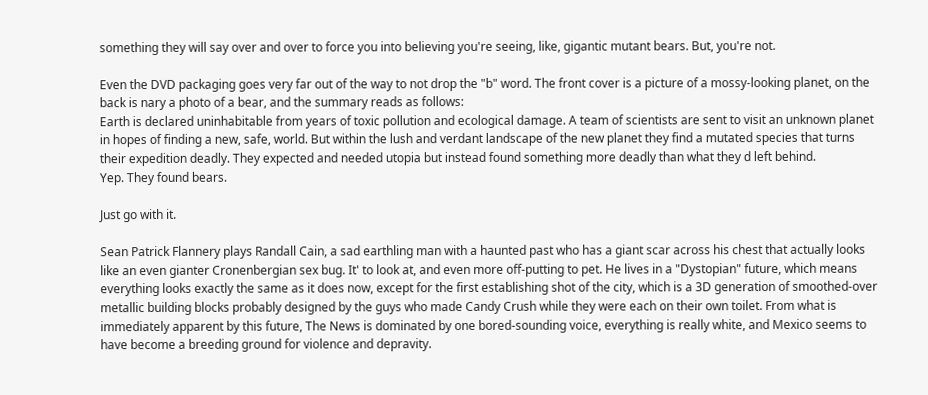something they will say over and over to force you into believing you're seeing, like, gigantic mutant bears. But, you're not.

Even the DVD packaging goes very far out of the way to not drop the "b" word. The front cover is a picture of a mossy-looking planet, on the back is nary a photo of a bear, and the summary reads as follows:
Earth is declared uninhabitable from years of toxic pollution and ecological damage. A team of scientists are sent to visit an unknown planet in hopes of finding a new, safe, world. But within the lush and verdant landscape of the new planet they find a mutated species that turns their expedition deadly. They expected and needed utopia but instead found something more deadly than what they d left behind.
Yep. They found bears.

Just go with it.

Sean Patrick Flannery plays Randall Cain, a sad earthling man with a haunted past who has a giant scar across his chest that actually looks like an even gianter Cronenbergian sex bug. It' to look at, and even more off-putting to pet. He lives in a "Dystopian" future, which means everything looks exactly the same as it does now, except for the first establishing shot of the city, which is a 3D generation of smoothed-over metallic building blocks probably designed by the guys who made Candy Crush while they were each on their own toilet. From what is immediately apparent by this future, The News is dominated by one bored-sounding voice, everything is really white, and Mexico seems to have become a breeding ground for violence and depravity.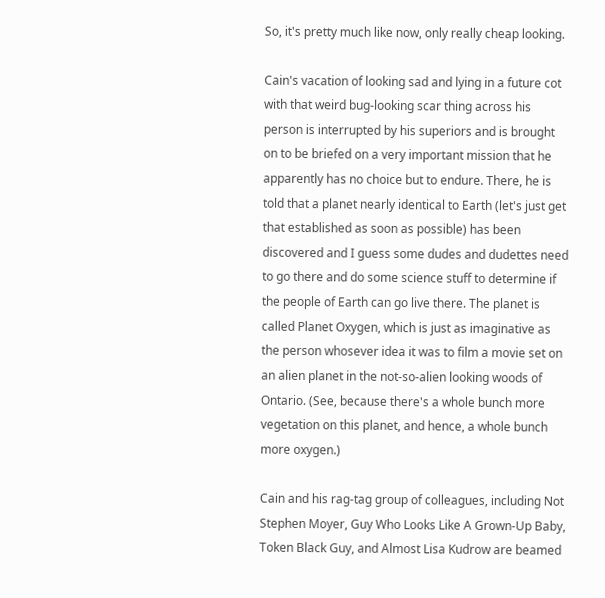So, it's pretty much like now, only really cheap looking.

Cain's vacation of looking sad and lying in a future cot with that weird bug-looking scar thing across his person is interrupted by his superiors and is brought on to be briefed on a very important mission that he apparently has no choice but to endure. There, he is told that a planet nearly identical to Earth (let's just get that established as soon as possible) has been discovered and I guess some dudes and dudettes need to go there and do some science stuff to determine if the people of Earth can go live there. The planet is called Planet Oxygen, which is just as imaginative as the person whosever idea it was to film a movie set on an alien planet in the not-so-alien looking woods of Ontario. (See, because there's a whole bunch more vegetation on this planet, and hence, a whole bunch more oxygen.)

Cain and his rag-tag group of colleagues, including Not Stephen Moyer, Guy Who Looks Like A Grown-Up Baby, Token Black Guy, and Almost Lisa Kudrow are beamed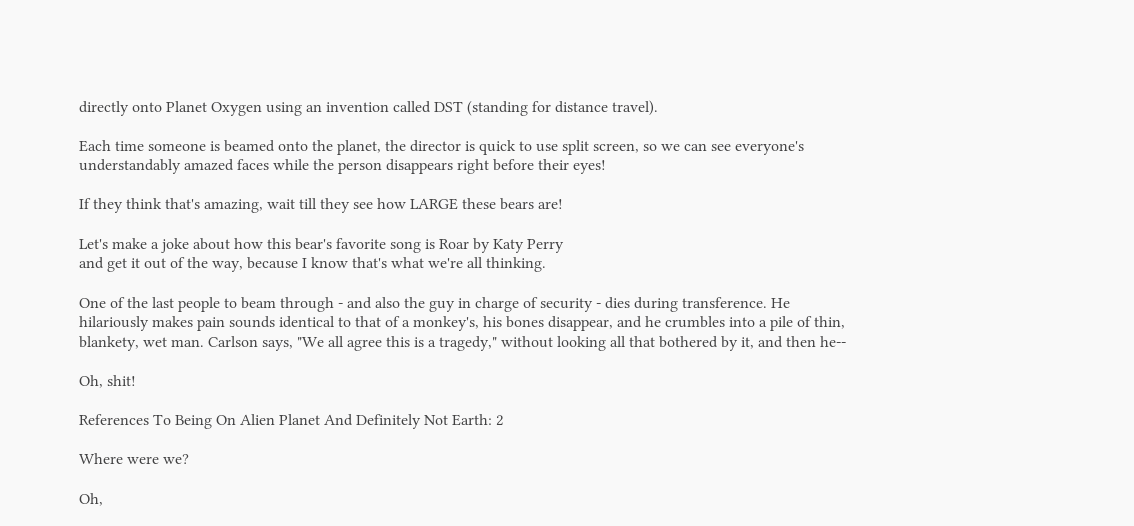directly onto Planet Oxygen using an invention called DST (standing for distance travel).

Each time someone is beamed onto the planet, the director is quick to use split screen, so we can see everyone's understandably amazed faces while the person disappears right before their eyes!

If they think that's amazing, wait till they see how LARGE these bears are!

Let's make a joke about how this bear's favorite song is Roar by Katy Perry
and get it out of the way, because I know that's what we're all thinking.

One of the last people to beam through - and also the guy in charge of security - dies during transference. He hilariously makes pain sounds identical to that of a monkey's, his bones disappear, and he crumbles into a pile of thin, blankety, wet man. Carlson says, "We all agree this is a tragedy," without looking all that bothered by it, and then he--

Oh, shit!

References To Being On Alien Planet And Definitely Not Earth: 2

Where were we?

Oh,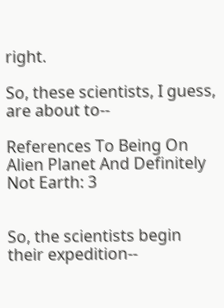right.

So, these scientists, I guess, are about to--

References To Being On Alien Planet And Definitely Not Earth: 3


So, the scientists begin their expedition--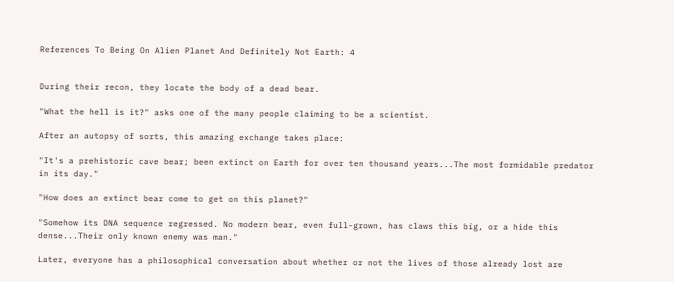References To Being On Alien Planet And Definitely Not Earth: 4


During their recon, they locate the body of a dead bear.

"What the hell is it?" asks one of the many people claiming to be a scientist.

After an autopsy of sorts, this amazing exchange takes place:

"It's a prehistoric cave bear; been extinct on Earth for over ten thousand years...The most formidable predator in its day."

"How does an extinct bear come to get on this planet?"

"Somehow its DNA sequence regressed. No modern bear, even full-grown, has claws this big, or a hide this dense...Their only known enemy was man."

Later, everyone has a philosophical conversation about whether or not the lives of those already lost are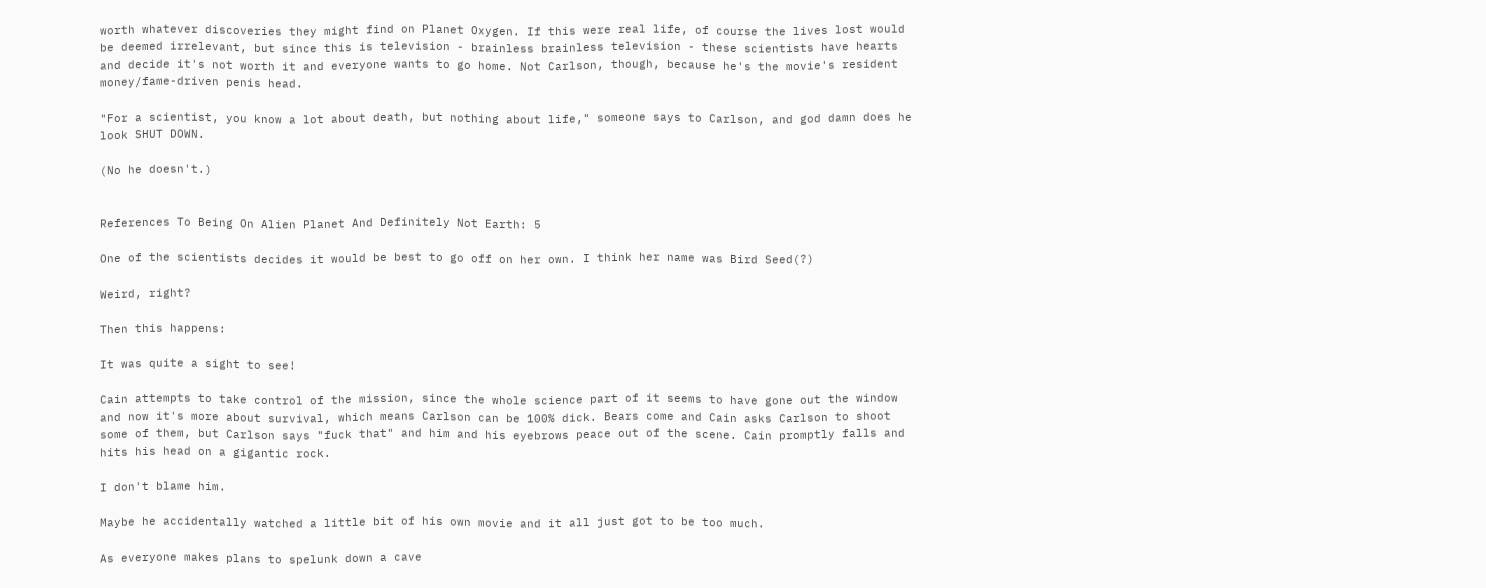worth whatever discoveries they might find on Planet Oxygen. If this were real life, of course the lives lost would be deemed irrelevant, but since this is television - brainless brainless television - these scientists have hearts and decide it's not worth it and everyone wants to go home. Not Carlson, though, because he's the movie's resident money/fame-driven penis head.

"For a scientist, you know a lot about death, but nothing about life," someone says to Carlson, and god damn does he look SHUT DOWN.

(No he doesn't.)


References To Being On Alien Planet And Definitely Not Earth: 5

One of the scientists decides it would be best to go off on her own. I think her name was Bird Seed(?)

Weird, right?

Then this happens:

It was quite a sight to see!

Cain attempts to take control of the mission, since the whole science part of it seems to have gone out the window and now it's more about survival, which means Carlson can be 100% dick. Bears come and Cain asks Carlson to shoot some of them, but Carlson says "fuck that" and him and his eyebrows peace out of the scene. Cain promptly falls and hits his head on a gigantic rock.

I don't blame him.

Maybe he accidentally watched a little bit of his own movie and it all just got to be too much.

As everyone makes plans to spelunk down a cave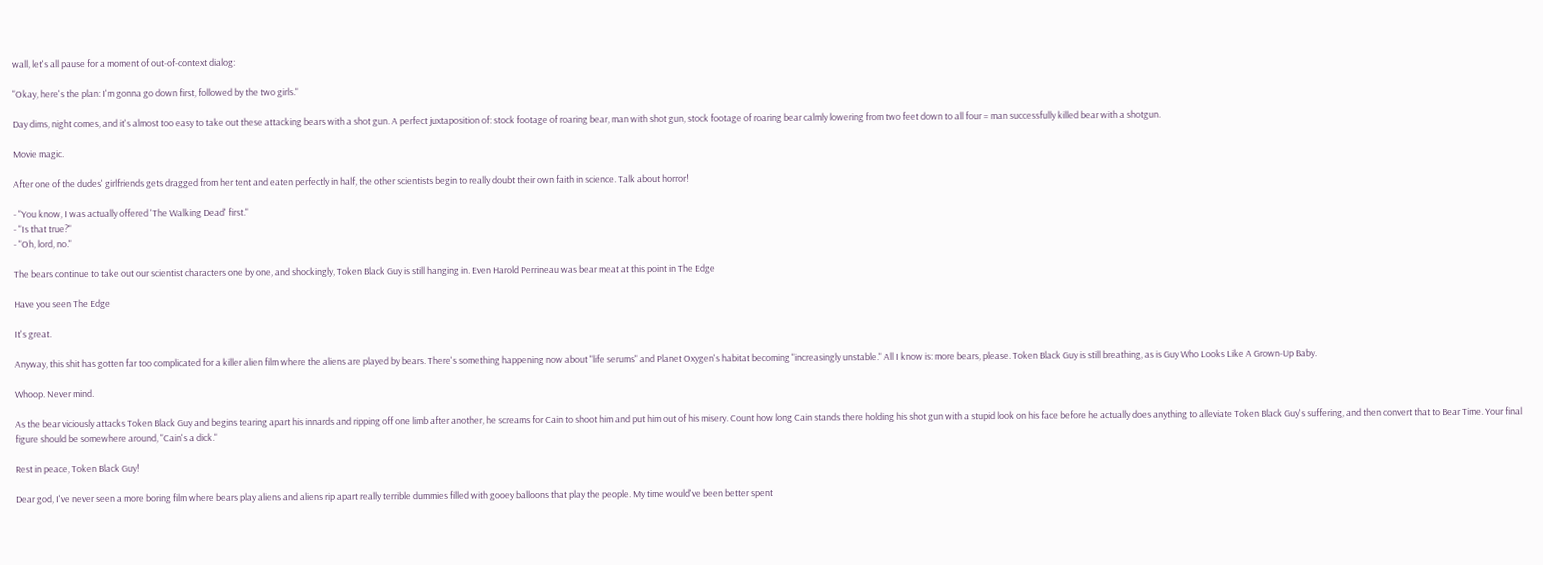wall, let's all pause for a moment of out-of-context dialog:

"Okay, here's the plan: I'm gonna go down first, followed by the two girls."

Day dims, night comes, and it's almost too easy to take out these attacking bears with a shot gun. A perfect juxtaposition of: stock footage of roaring bear, man with shot gun, stock footage of roaring bear calmly lowering from two feet down to all four = man successfully killed bear with a shotgun.

Movie magic.

After one of the dudes' girlfriends gets dragged from her tent and eaten perfectly in half, the other scientists begin to really doubt their own faith in science. Talk about horror!

- "You know, I was actually offered 'The Walking Dead' first."
- "Is that true?"
- "Oh, lord, no."

The bears continue to take out our scientist characters one by one, and shockingly, Token Black Guy is still hanging in. Even Harold Perrineau was bear meat at this point in The Edge

Have you seen The Edge

It's great.

Anyway, this shit has gotten far too complicated for a killer alien film where the aliens are played by bears. There's something happening now about "life serums" and Planet Oxygen's habitat becoming "increasingly unstable." All I know is: more bears, please. Token Black Guy is still breathing, as is Guy Who Looks Like A Grown-Up Baby.

Whoop. Never mind.

As the bear viciously attacks Token Black Guy and begins tearing apart his innards and ripping off one limb after another, he screams for Cain to shoot him and put him out of his misery. Count how long Cain stands there holding his shot gun with a stupid look on his face before he actually does anything to alleviate Token Black Guy's suffering, and then convert that to Bear Time. Your final figure should be somewhere around, "Cain's a dick."

Rest in peace, Token Black Guy!

Dear god, I've never seen a more boring film where bears play aliens and aliens rip apart really terrible dummies filled with gooey balloons that play the people. My time would've been better spent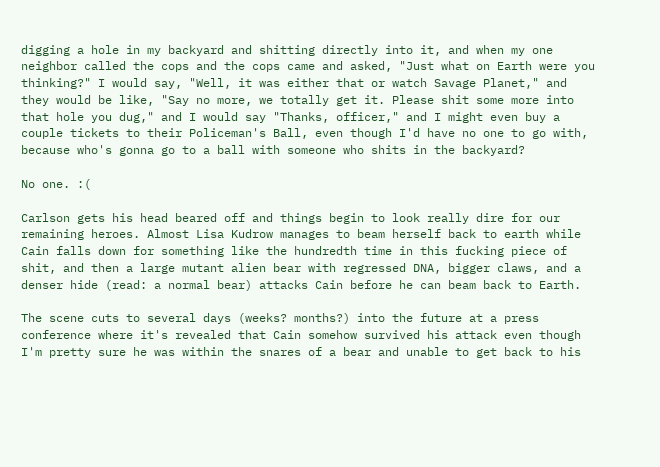digging a hole in my backyard and shitting directly into it, and when my one neighbor called the cops and the cops came and asked, "Just what on Earth were you thinking?" I would say, "Well, it was either that or watch Savage Planet," and they would be like, "Say no more, we totally get it. Please shit some more into that hole you dug," and I would say "Thanks, officer," and I might even buy a couple tickets to their Policeman's Ball, even though I'd have no one to go with, because who's gonna go to a ball with someone who shits in the backyard?

No one. :(

Carlson gets his head beared off and things begin to look really dire for our remaining heroes. Almost Lisa Kudrow manages to beam herself back to earth while Cain falls down for something like the hundredth time in this fucking piece of shit, and then a large mutant alien bear with regressed DNA, bigger claws, and a denser hide (read: a normal bear) attacks Cain before he can beam back to Earth.

The scene cuts to several days (weeks? months?) into the future at a press conference where it's revealed that Cain somehow survived his attack even though I'm pretty sure he was within the snares of a bear and unable to get back to his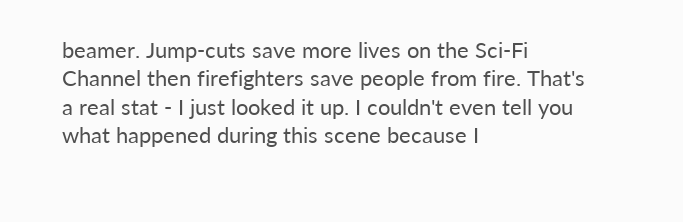beamer. Jump-cuts save more lives on the Sci-Fi Channel then firefighters save people from fire. That's a real stat - I just looked it up. I couldn't even tell you what happened during this scene because I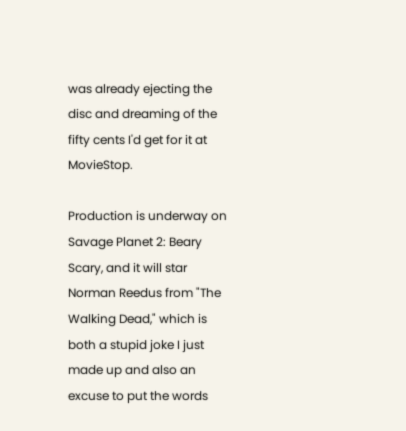was already ejecting the disc and dreaming of the fifty cents I'd get for it at MovieStop.

Production is underway on Savage Planet 2: Beary Scary, and it will star Norman Reedus from "The Walking Dead," which is both a stupid joke I just made up and also an excuse to put the words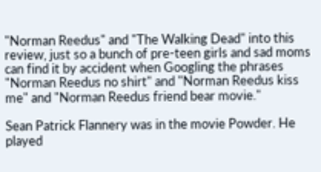"Norman Reedus" and "The Walking Dead" into this review, just so a bunch of pre-teen girls and sad moms can find it by accident when Googling the phrases "Norman Reedus no shirt" and "Norman Reedus kiss me" and "Norman Reedus friend bear movie."

Sean Patrick Flannery was in the movie Powder. He played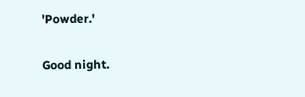'Powder.'

Good night.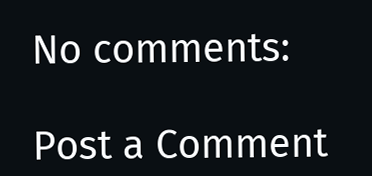No comments:

Post a Comment